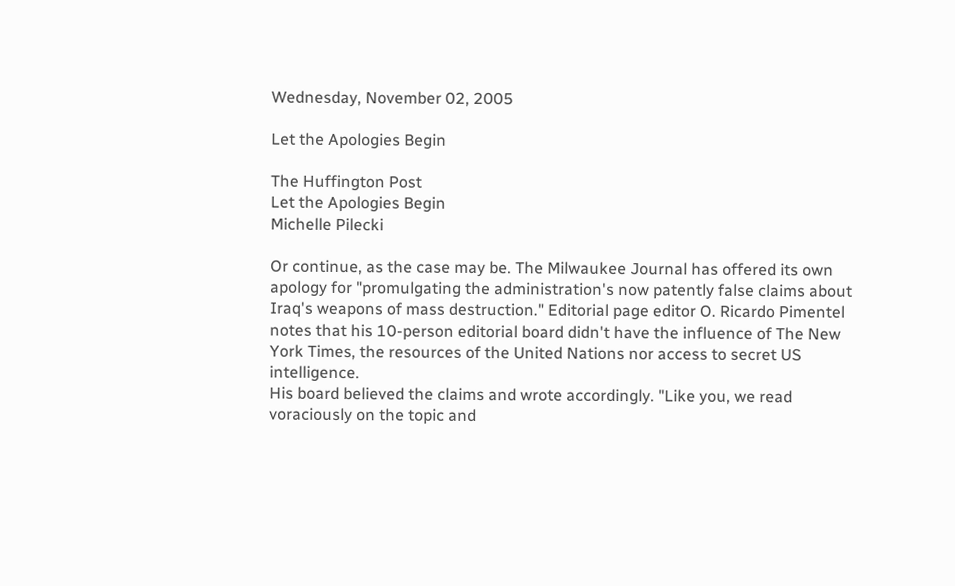Wednesday, November 02, 2005

Let the Apologies Begin

The Huffington Post
Let the Apologies Begin
Michelle Pilecki

Or continue, as the case may be. The Milwaukee Journal has offered its own apology for "promulgating the administration's now patently false claims about Iraq's weapons of mass destruction." Editorial page editor O. Ricardo Pimentel notes that his 10-person editorial board didn't have the influence of The New York Times, the resources of the United Nations nor access to secret US intelligence.
His board believed the claims and wrote accordingly. "Like you, we read voraciously on the topic and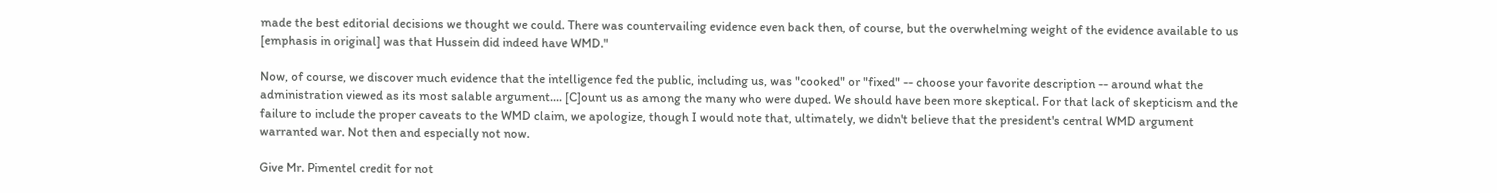made the best editorial decisions we thought we could. There was countervailing evidence even back then, of course, but the overwhelming weight of the evidence available to us [emphasis in original] was that Hussein did indeed have WMD."

Now, of course, we discover much evidence that the intelligence fed the public, including us, was "cooked" or "fixed" -- choose your favorite description -- around what the administration viewed as its most salable argument.... [C]ount us as among the many who were duped. We should have been more skeptical. For that lack of skepticism and the failure to include the proper caveats to the WMD claim, we apologize, though I would note that, ultimately, we didn't believe that the president's central WMD argument warranted war. Not then and especially not now.

Give Mr. Pimentel credit for not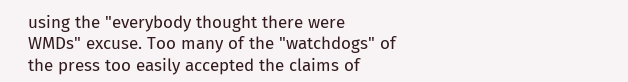using the "everybody thought there were WMDs" excuse. Too many of the "watchdogs" of the press too easily accepted the claims of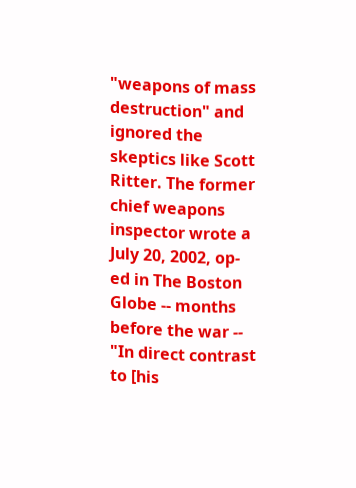"weapons of mass destruction" and ignored the skeptics like Scott Ritter. The former chief weapons inspector wrote a July 20, 2002, op-ed in The Boston Globe -- months before the war -- "In direct contrast to [his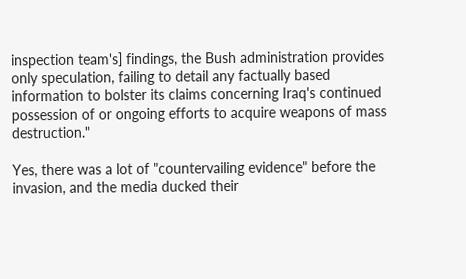inspection team's] findings, the Bush administration provides only speculation, failing to detail any factually based information to bolster its claims concerning Iraq's continued possession of or ongoing efforts to acquire weapons of mass destruction."

Yes, there was a lot of "countervailing evidence" before the invasion, and the media ducked their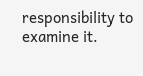responsibility to examine it.